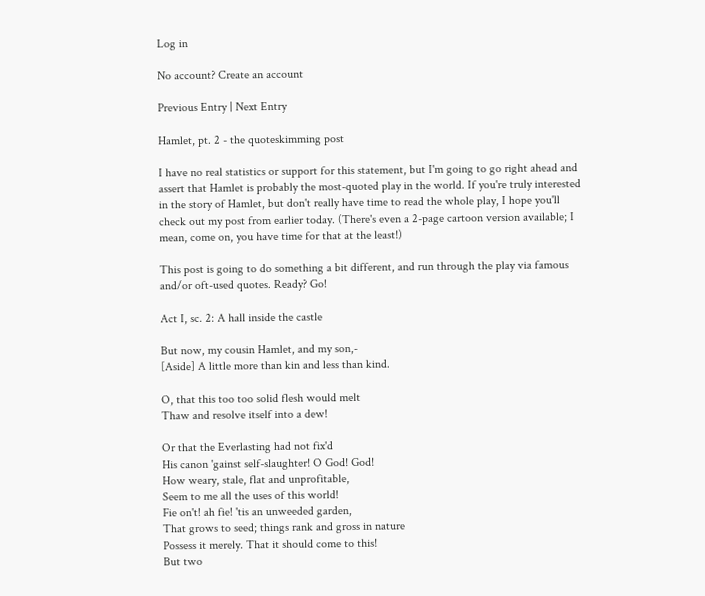Log in

No account? Create an account

Previous Entry | Next Entry

Hamlet, pt. 2 - the quoteskimming post

I have no real statistics or support for this statement, but I'm going to go right ahead and assert that Hamlet is probably the most-quoted play in the world. If you're truly interested in the story of Hamlet, but don't really have time to read the whole play, I hope you'll check out my post from earlier today. (There's even a 2-page cartoon version available; I mean, come on, you have time for that at the least!)

This post is going to do something a bit different, and run through the play via famous and/or oft-used quotes. Ready? Go!

Act I, sc. 2: A hall inside the castle

But now, my cousin Hamlet, and my son,-
[Aside] A little more than kin and less than kind.

O, that this too too solid flesh would melt
Thaw and resolve itself into a dew!

Or that the Everlasting had not fix'd
His canon 'gainst self-slaughter! O God! God!
How weary, stale, flat and unprofitable,
Seem to me all the uses of this world!
Fie on't! ah fie! 'tis an unweeded garden,
That grows to seed; things rank and gross in nature
Possess it merely. That it should come to this!
But two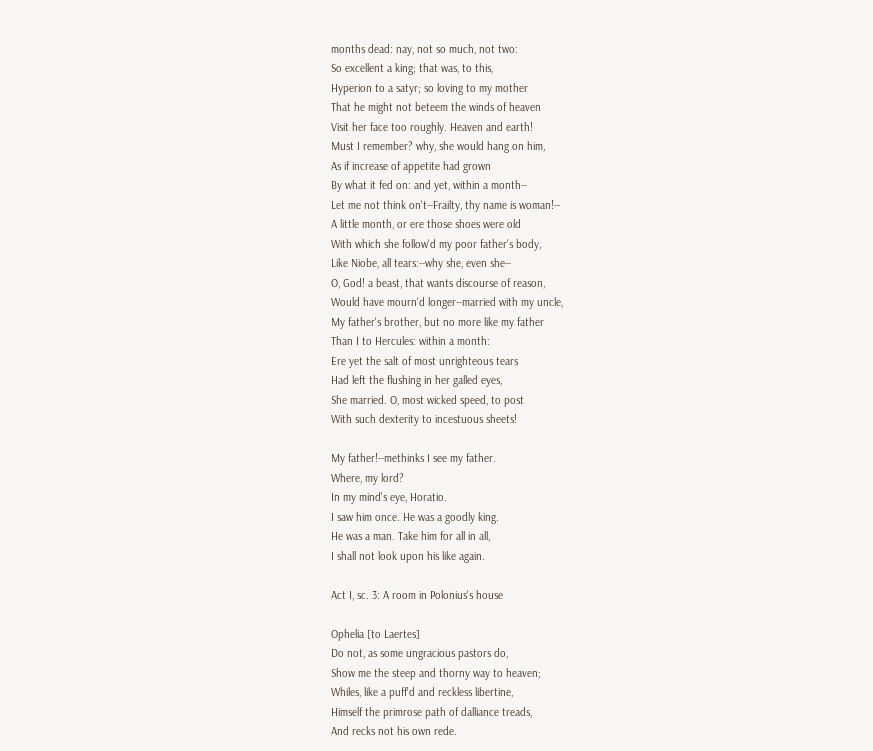months dead: nay, not so much, not two:
So excellent a king; that was, to this,
Hyperion to a satyr; so loving to my mother
That he might not beteem the winds of heaven
Visit her face too roughly. Heaven and earth!
Must I remember? why, she would hang on him,
As if increase of appetite had grown
By what it fed on: and yet, within a month--
Let me not think on't--Frailty, thy name is woman!--
A little month, or ere those shoes were old
With which she follow'd my poor father's body,
Like Niobe, all tears:--why she, even she--
O, God! a beast, that wants discourse of reason,
Would have mourn'd longer--married with my uncle,
My father's brother, but no more like my father
Than I to Hercules: within a month:
Ere yet the salt of most unrighteous tears
Had left the flushing in her galled eyes,
She married. O, most wicked speed, to post
With such dexterity to incestuous sheets!

My father!--methinks I see my father.
Where, my lord?
In my mind's eye, Horatio.
I saw him once. He was a goodly king.
He was a man. Take him for all in all,
I shall not look upon his like again.

Act I, sc. 3: A room in Polonius's house

Ophelia [to Laertes]
Do not, as some ungracious pastors do,
Show me the steep and thorny way to heaven;
Whiles, like a puff'd and reckless libertine,
Himself the primrose path of dalliance treads,
And recks not his own rede.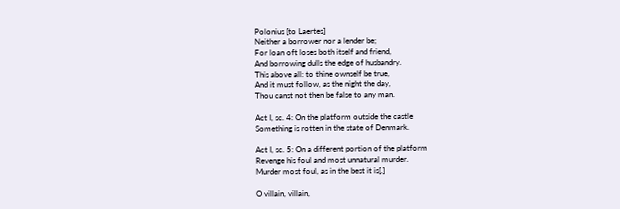Polonius [to Laertes]
Neither a borrower nor a lender be;
For loan oft loses both itself and friend,
And borrowing dulls the edge of husbandry.
This above all: to thine ownself be true,
And it must follow, as the night the day,
Thou canst not then be false to any man.

Act I, sc. 4: On the platform outside the castle
Something is rotten in the state of Denmark.

Act I, sc. 5: On a different portion of the platform
Revenge his foul and most unnatural murder.
Murder most foul, as in the best it is[.]

O villain, villain,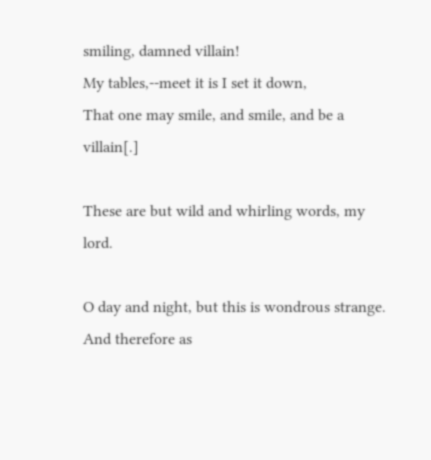smiling, damned villain!
My tables,--meet it is I set it down,
That one may smile, and smile, and be a villain[.]

These are but wild and whirling words, my lord.

O day and night, but this is wondrous strange.
And therefore as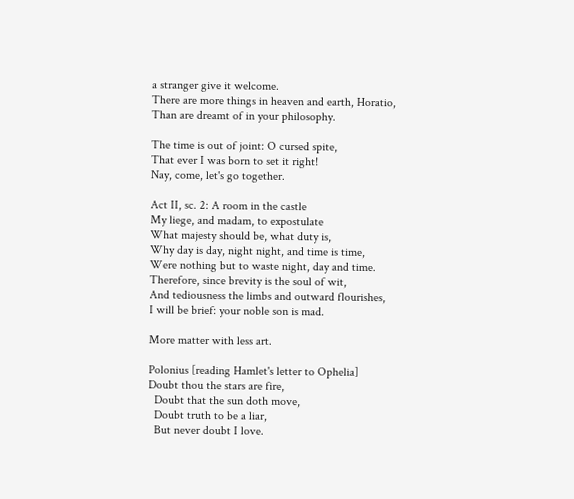a stranger give it welcome.
There are more things in heaven and earth, Horatio,
Than are dreamt of in your philosophy.

The time is out of joint: O cursed spite,
That ever I was born to set it right!
Nay, come, let's go together.

Act II, sc. 2: A room in the castle
My liege, and madam, to expostulate
What majesty should be, what duty is,
Why day is day, night night, and time is time,
Were nothing but to waste night, day and time.
Therefore, since brevity is the soul of wit,
And tediousness the limbs and outward flourishes,
I will be brief: your noble son is mad.

More matter with less art.

Polonius [reading Hamlet's letter to Ophelia]
Doubt thou the stars are fire,
  Doubt that the sun doth move,
  Doubt truth to be a liar,
  But never doubt I love.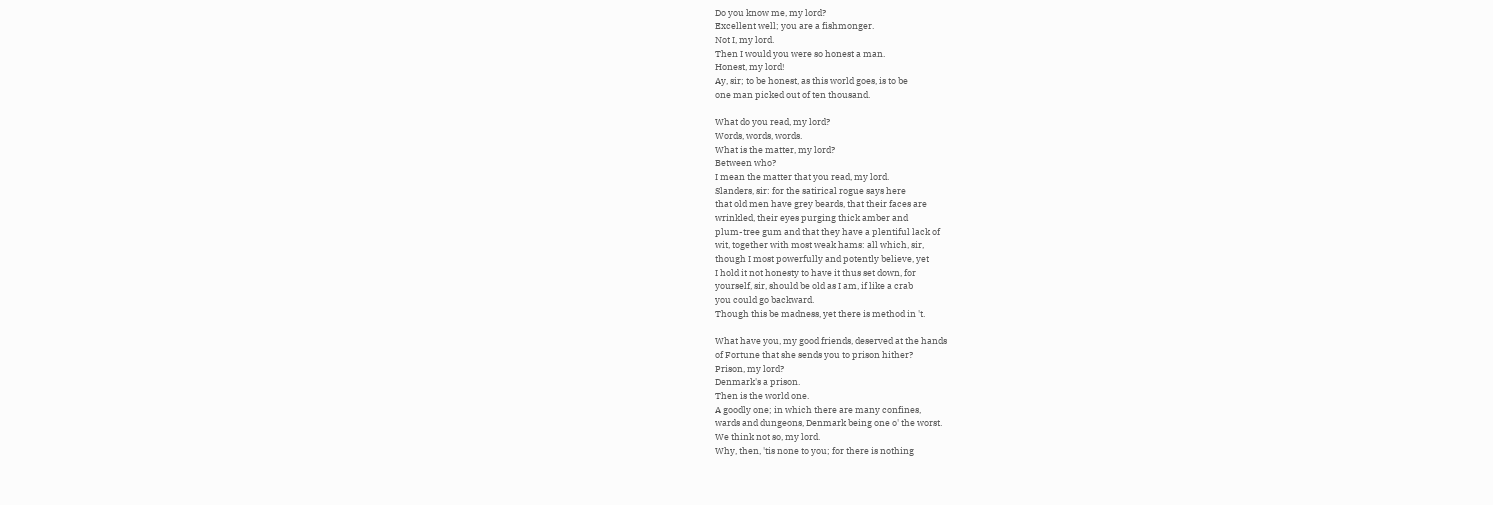Do you know me, my lord?
Excellent well; you are a fishmonger.
Not I, my lord.
Then I would you were so honest a man.
Honest, my lord!
Ay, sir; to be honest, as this world goes, is to be
one man picked out of ten thousand.

What do you read, my lord?
Words, words, words.
What is the matter, my lord?
Between who?
I mean the matter that you read, my lord.
Slanders, sir: for the satirical rogue says here
that old men have grey beards, that their faces are
wrinkled, their eyes purging thick amber and
plum-tree gum and that they have a plentiful lack of
wit, together with most weak hams: all which, sir,
though I most powerfully and potently believe, yet
I hold it not honesty to have it thus set down, for
yourself, sir, should be old as I am, if like a crab
you could go backward.
Though this be madness, yet there is method in 't.

What have you, my good friends, deserved at the hands
of Fortune that she sends you to prison hither?
Prison, my lord?
Denmark's a prison.
Then is the world one.
A goodly one; in which there are many confines,
wards and dungeons, Denmark being one o' the worst.
We think not so, my lord.
Why, then, 'tis none to you; for there is nothing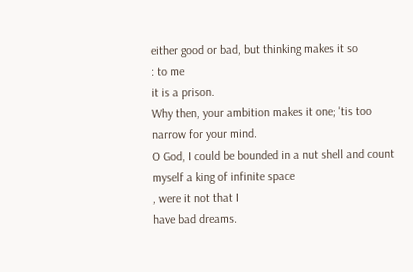either good or bad, but thinking makes it so
: to me
it is a prison.
Why then, your ambition makes it one; 'tis too
narrow for your mind.
O God, I could be bounded in a nut shell and count
myself a king of infinite space
, were it not that I
have bad dreams.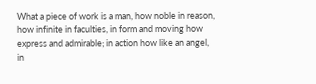What a piece of work is a man, how noble in reason,
how infinite in faculties, in form and moving how
express and admirable; in action how like an angel,
in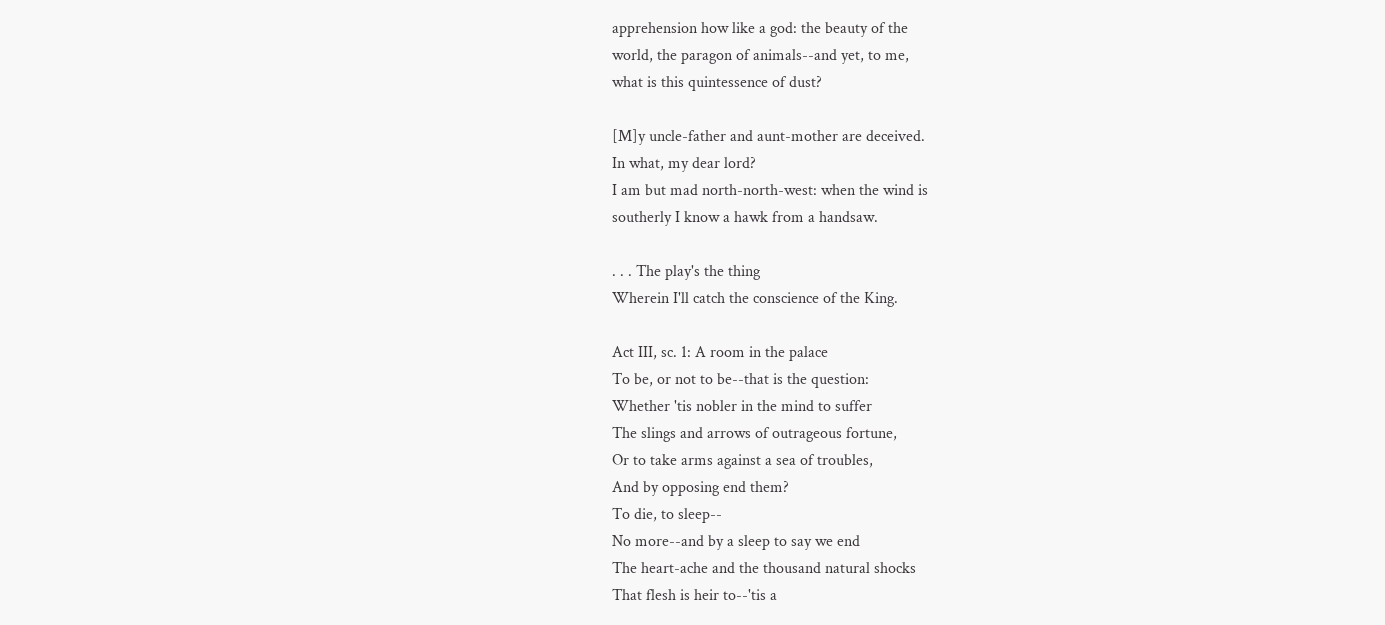apprehension how like a god: the beauty of the
world, the paragon of animals--and yet, to me,
what is this quintessence of dust?

[M]y uncle-father and aunt-mother are deceived.
In what, my dear lord?
I am but mad north-north-west: when the wind is
southerly I know a hawk from a handsaw.

. . . The play's the thing
Wherein I'll catch the conscience of the King.

Act III, sc. 1: A room in the palace
To be, or not to be--that is the question:
Whether 'tis nobler in the mind to suffer
The slings and arrows of outrageous fortune,
Or to take arms against a sea of troubles,
And by opposing end them?
To die, to sleep--
No more--and by a sleep to say we end
The heart-ache and the thousand natural shocks
That flesh is heir to--'tis a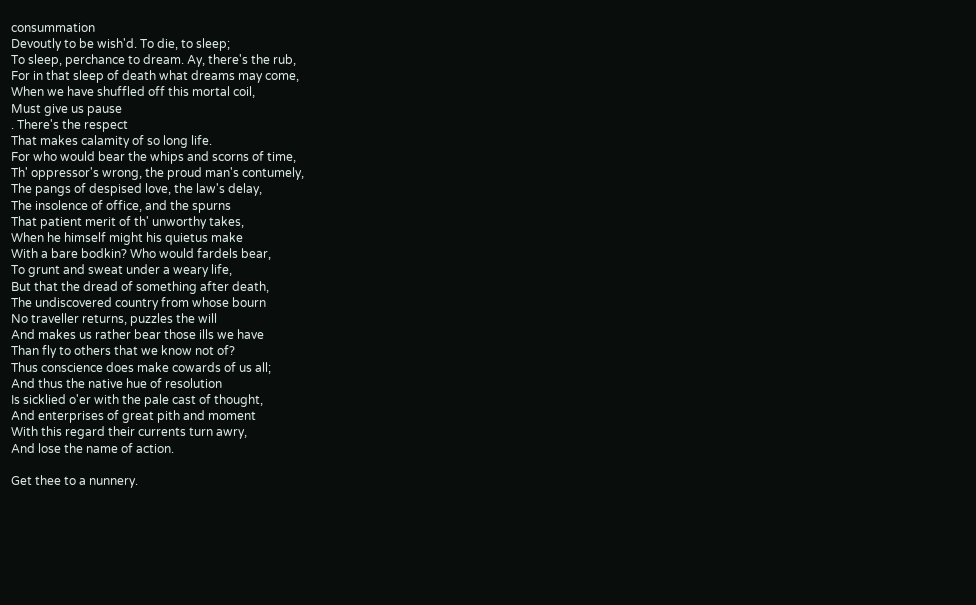consummation
Devoutly to be wish'd. To die, to sleep;
To sleep, perchance to dream. Ay, there's the rub,
For in that sleep of death what dreams may come,
When we have shuffled off this mortal coil,
Must give us pause
. There's the respect
That makes calamity of so long life.
For who would bear the whips and scorns of time,
Th' oppressor's wrong, the proud man's contumely,
The pangs of despised love, the law's delay,
The insolence of office, and the spurns
That patient merit of th' unworthy takes,
When he himself might his quietus make
With a bare bodkin? Who would fardels bear,
To grunt and sweat under a weary life,
But that the dread of something after death,
The undiscovered country from whose bourn
No traveller returns, puzzles the will
And makes us rather bear those ills we have
Than fly to others that we know not of?
Thus conscience does make cowards of us all;
And thus the native hue of resolution
Is sicklied o'er with the pale cast of thought,
And enterprises of great pith and moment
With this regard their currents turn awry,
And lose the name of action.

Get thee to a nunnery.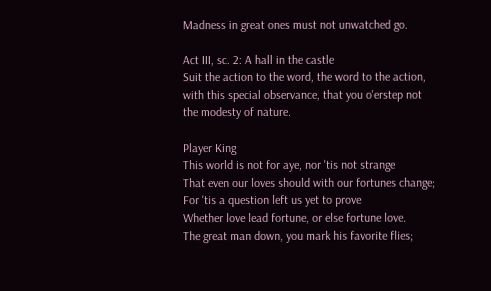Madness in great ones must not unwatched go.

Act III, sc. 2: A hall in the castle
Suit the action to the word, the word to the action,
with this special observance, that you o'erstep not
the modesty of nature.

Player King
This world is not for aye, nor 'tis not strange
That even our loves should with our fortunes change;
For 'tis a question left us yet to prove
Whether love lead fortune, or else fortune love.
The great man down, you mark his favorite flies;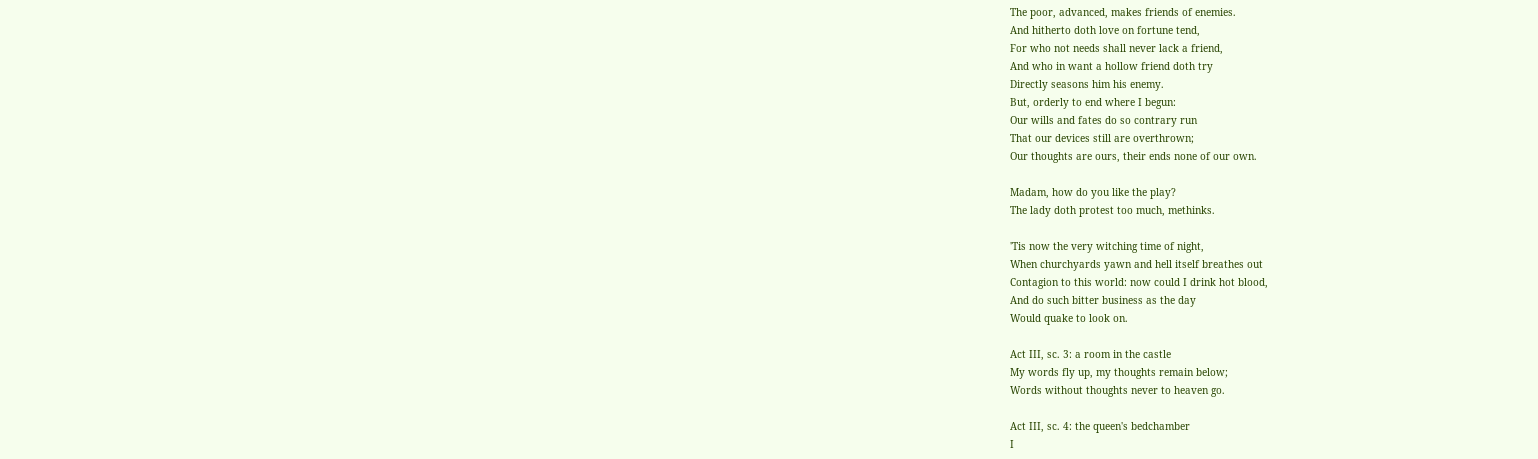The poor, advanced, makes friends of enemies.
And hitherto doth love on fortune tend,
For who not needs shall never lack a friend,
And who in want a hollow friend doth try
Directly seasons him his enemy.
But, orderly to end where I begun:
Our wills and fates do so contrary run
That our devices still are overthrown;
Our thoughts are ours, their ends none of our own.

Madam, how do you like the play?
The lady doth protest too much, methinks.

'Tis now the very witching time of night,
When churchyards yawn and hell itself breathes out
Contagion to this world: now could I drink hot blood,
And do such bitter business as the day
Would quake to look on.

Act III, sc. 3: a room in the castle
My words fly up, my thoughts remain below;
Words without thoughts never to heaven go.

Act III, sc. 4: the queen's bedchamber
I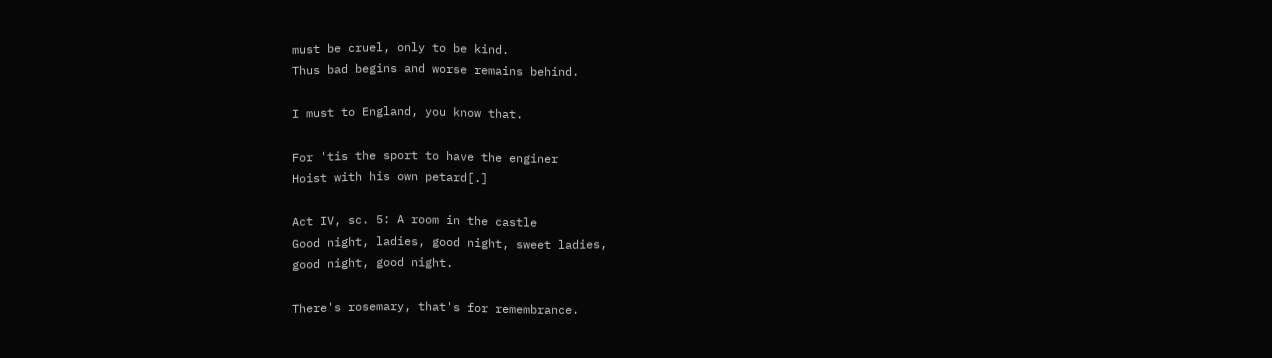must be cruel, only to be kind.
Thus bad begins and worse remains behind.

I must to England, you know that.

For 'tis the sport to have the enginer
Hoist with his own petard[.]

Act IV, sc. 5: A room in the castle
Good night, ladies, good night, sweet ladies,
good night, good night.

There's rosemary, that's for remembrance.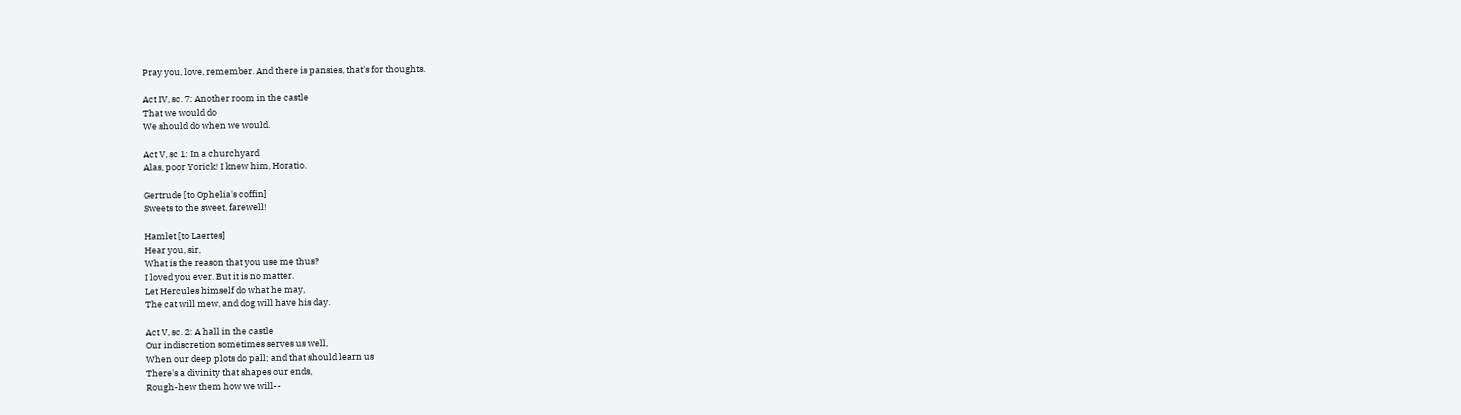Pray you, love, remember. And there is pansies, that's for thoughts.

Act IV, sc. 7: Another room in the castle
That we would do
We should do when we would.

Act V, sc 1: In a churchyard
Alas, poor Yorick! I knew him, Horatio.

Gertrude [to Ophelia's coffin]
Sweets to the sweet, farewell!

Hamlet [to Laertes]
Hear you, sir,
What is the reason that you use me thus?
I loved you ever. But it is no matter.
Let Hercules himself do what he may,
The cat will mew, and dog will have his day.

Act V, sc. 2: A hall in the castle
Our indiscretion sometimes serves us well,
When our deep plots do pall; and that should learn us
There's a divinity that shapes our ends,
Rough-hew them how we will--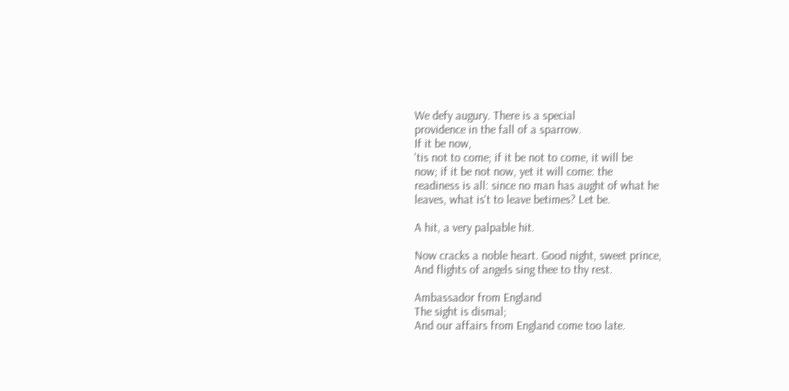We defy augury. There is a special
providence in the fall of a sparrow.
If it be now,
'tis not to come; if it be not to come, it will be
now; if it be not now, yet it will come: the
readiness is all: since no man has aught of what he
leaves, what is't to leave betimes? Let be.

A hit, a very palpable hit.

Now cracks a noble heart. Good night, sweet prince,
And flights of angels sing thee to thy rest.

Ambassador from England
The sight is dismal;
And our affairs from England come too late.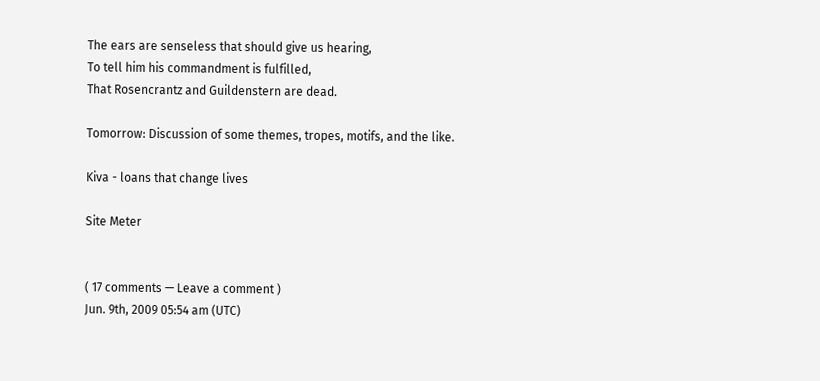The ears are senseless that should give us hearing,
To tell him his commandment is fulfilled,
That Rosencrantz and Guildenstern are dead.

Tomorrow: Discussion of some themes, tropes, motifs, and the like.

Kiva - loans that change lives

Site Meter


( 17 comments — Leave a comment )
Jun. 9th, 2009 05:54 am (UTC)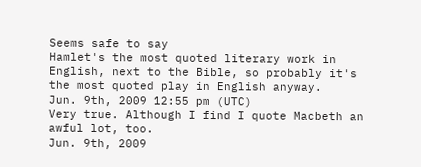Seems safe to say
Hamlet's the most quoted literary work in English, next to the Bible, so probably it's the most quoted play in English anyway.
Jun. 9th, 2009 12:55 pm (UTC)
Very true. Although I find I quote Macbeth an awful lot, too.
Jun. 9th, 2009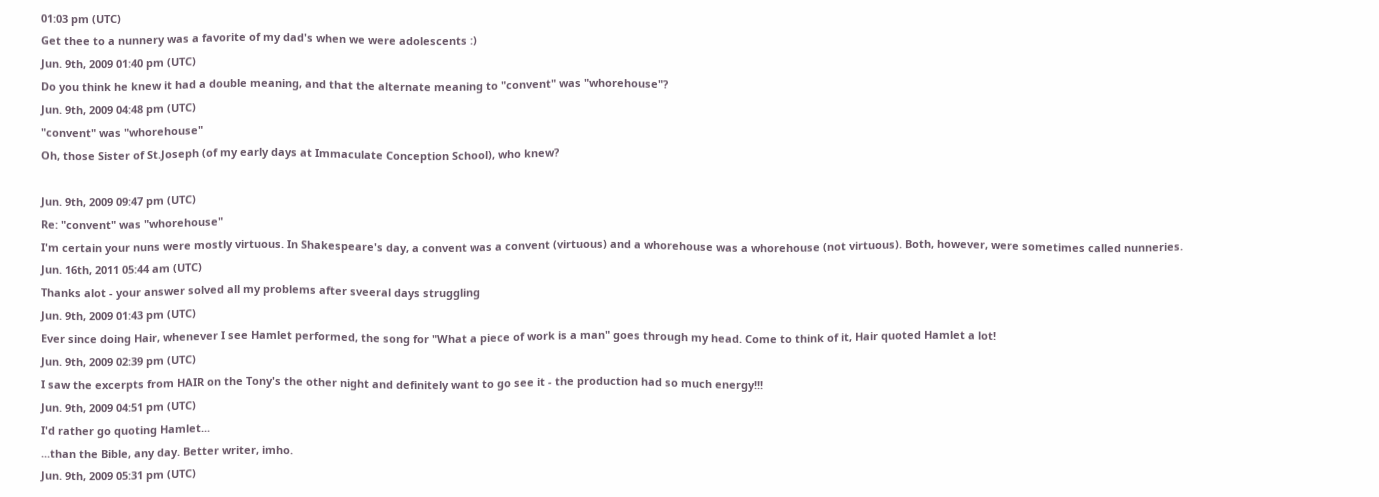01:03 pm (UTC)
Get thee to a nunnery was a favorite of my dad's when we were adolescents :)
Jun. 9th, 2009 01:40 pm (UTC)
Do you think he knew it had a double meaning, and that the alternate meaning to "convent" was "whorehouse"?
Jun. 9th, 2009 04:48 pm (UTC)
"convent" was "whorehouse"
Oh, those Sister of St.Joseph (of my early days at Immaculate Conception School), who knew?

Jun. 9th, 2009 09:47 pm (UTC)
Re: "convent" was "whorehouse"
I'm certain your nuns were mostly virtuous. In Shakespeare's day, a convent was a convent (virtuous) and a whorehouse was a whorehouse (not virtuous). Both, however, were sometimes called nunneries.
Jun. 16th, 2011 05:44 am (UTC)
Thanks alot - your answer solved all my problems after sveeral days struggling
Jun. 9th, 2009 01:43 pm (UTC)
Ever since doing Hair, whenever I see Hamlet performed, the song for "What a piece of work is a man" goes through my head. Come to think of it, Hair quoted Hamlet a lot!
Jun. 9th, 2009 02:39 pm (UTC)
I saw the excerpts from HAIR on the Tony's the other night and definitely want to go see it - the production had so much energy!!!
Jun. 9th, 2009 04:51 pm (UTC)
I'd rather go quoting Hamlet...
...than the Bible, any day. Better writer, imho.
Jun. 9th, 2009 05:31 pm (UTC)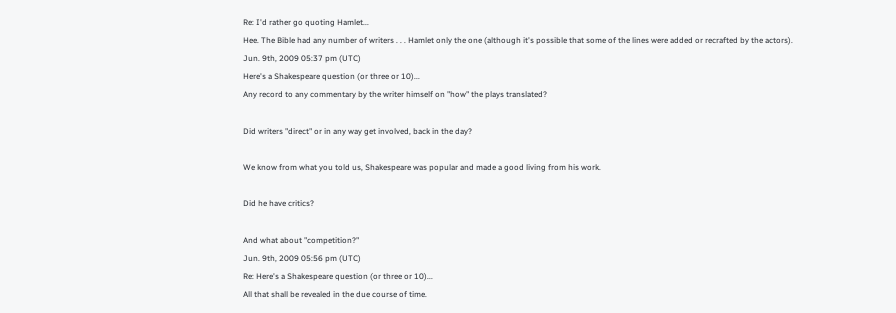Re: I'd rather go quoting Hamlet...
Hee. The Bible had any number of writers . . . Hamlet only the one (although it's possible that some of the lines were added or recrafted by the actors).
Jun. 9th, 2009 05:37 pm (UTC)
Here's a Shakespeare question (or three or 10)...
Any record to any commentary by the writer himself on "how" the plays translated?

Did writers "direct" or in any way get involved, back in the day?

We know from what you told us, Shakespeare was popular and made a good living from his work.

Did he have critics?

And what about "competition?"
Jun. 9th, 2009 05:56 pm (UTC)
Re: Here's a Shakespeare question (or three or 10)...
All that shall be revealed in the due course of time.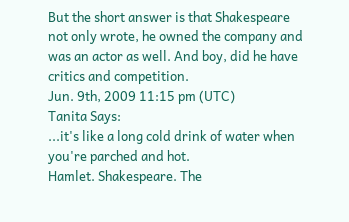But the short answer is that Shakespeare not only wrote, he owned the company and was an actor as well. And boy, did he have critics and competition.
Jun. 9th, 2009 11:15 pm (UTC)
Tanita Says:
...it's like a long cold drink of water when you're parched and hot.
Hamlet. Shakespeare. The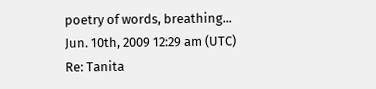poetry of words, breathing...
Jun. 10th, 2009 12:29 am (UTC)
Re: Tanita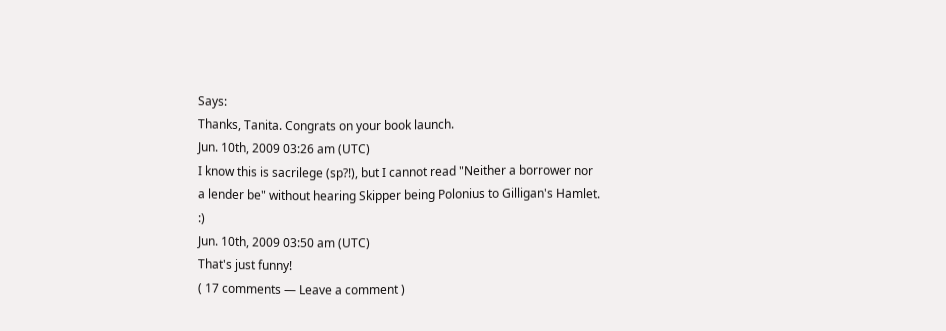Says:
Thanks, Tanita. Congrats on your book launch.
Jun. 10th, 2009 03:26 am (UTC)
I know this is sacrilege (sp?!), but I cannot read "Neither a borrower nor a lender be" without hearing Skipper being Polonius to Gilligan's Hamlet. :)
Jun. 10th, 2009 03:50 am (UTC)
That's just funny!
( 17 comments — Leave a comment )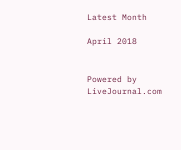Latest Month

April 2018


Powered by LiveJournal.com